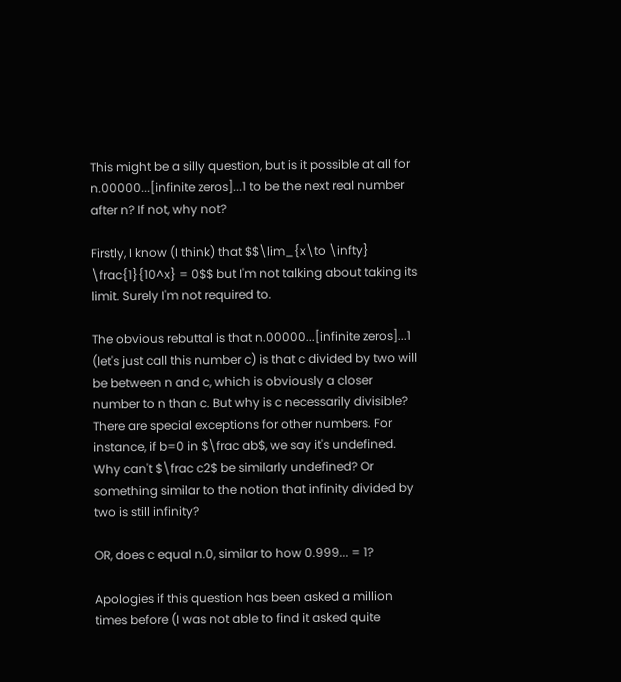This might be a silly question, but is it possible at all for n.00000...[infinite zeros]...1 to be the next real number after n? If not, why not?

Firstly, I know (I think) that $$\lim_{x\to \infty} \frac{1}{10^x} = 0$$ but I'm not talking about taking its limit. Surely I'm not required to.

The obvious rebuttal is that n.00000...[infinite zeros]...1 (let's just call this number c) is that c divided by two will be between n and c, which is obviously a closer number to n than c. But why is c necessarily divisible? There are special exceptions for other numbers. For instance, if b=0 in $\frac ab$, we say it's undefined. Why can't $\frac c2$ be similarly undefined? Or something similar to the notion that infinity divided by two is still infinity?

OR, does c equal n.0, similar to how 0.999... = 1?

Apologies if this question has been asked a million times before (I was not able to find it asked quite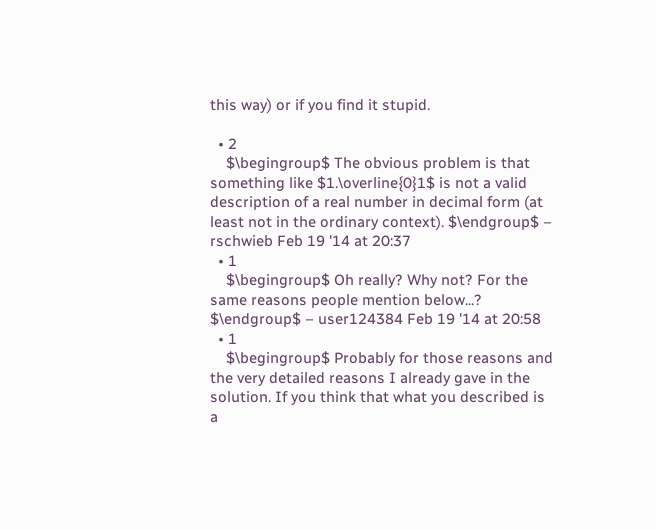this way) or if you find it stupid.

  • 2
    $\begingroup$ The obvious problem is that something like $1.\overline{0}1$ is not a valid description of a real number in decimal form (at least not in the ordinary context). $\endgroup$ – rschwieb Feb 19 '14 at 20:37
  • 1
    $\begingroup$ Oh really? Why not? For the same reasons people mention below...? $\endgroup$ – user124384 Feb 19 '14 at 20:58
  • 1
    $\begingroup$ Probably for those reasons and the very detailed reasons I already gave in the solution. If you think that what you described is a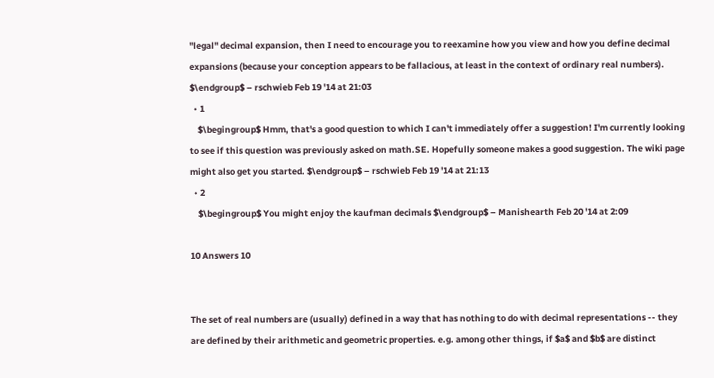"legal" decimal expansion, then I need to encourage you to reexamine how you view and how you define decimal expansions (because your conception appears to be fallacious, at least in the context of ordinary real numbers). $\endgroup$ – rschwieb Feb 19 '14 at 21:03
  • 1
    $\begingroup$ Hmm, that's a good question to which I can't immediately offer a suggestion! I'm currently looking to see if this question was previously asked on math.SE. Hopefully someone makes a good suggestion. The wiki page might also get you started. $\endgroup$ – rschwieb Feb 19 '14 at 21:13
  • 2
    $\begingroup$ You might enjoy the kaufman decimals $\endgroup$ – Manishearth Feb 20 '14 at 2:09

10 Answers 10


The set of real numbers are (usually) defined in a way that has nothing to do with decimal representations -- they are defined by their arithmetic and geometric properties. e.g. among other things, if $a$ and $b$ are distinct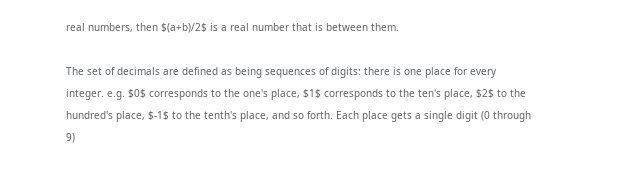real numbers, then $(a+b)/2$ is a real number that is between them.

The set of decimals are defined as being sequences of digits: there is one place for every integer. e.g. $0$ corresponds to the one's place, $1$ corresponds to the ten's place, $2$ to the hundred's place, $-1$ to the tenth's place, and so forth. Each place gets a single digit (0 through 9)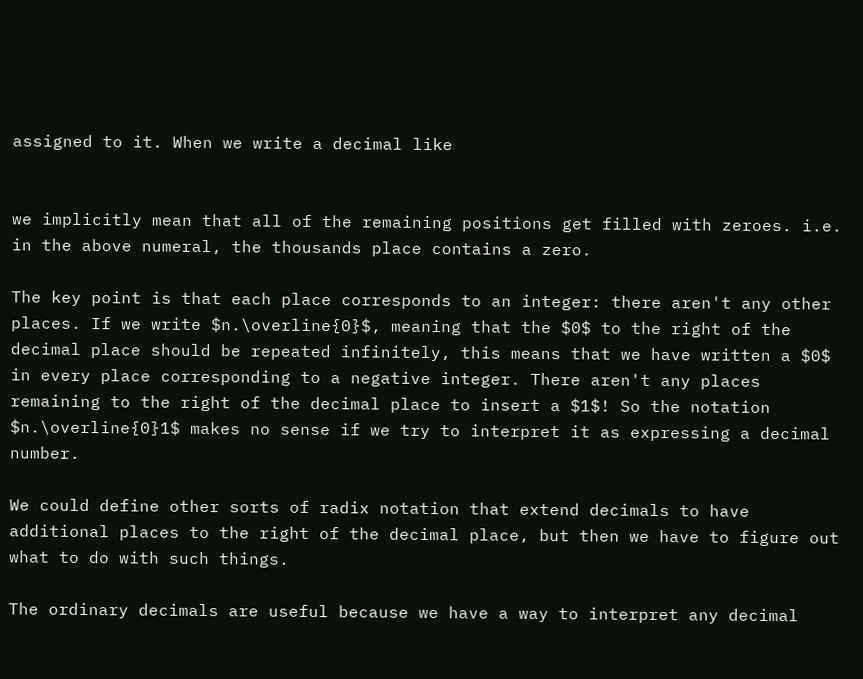assigned to it. When we write a decimal like


we implicitly mean that all of the remaining positions get filled with zeroes. i.e. in the above numeral, the thousands place contains a zero.

The key point is that each place corresponds to an integer: there aren't any other places. If we write $n.\overline{0}$, meaning that the $0$ to the right of the decimal place should be repeated infinitely, this means that we have written a $0$ in every place corresponding to a negative integer. There aren't any places remaining to the right of the decimal place to insert a $1$! So the notation $n.\overline{0}1$ makes no sense if we try to interpret it as expressing a decimal number.

We could define other sorts of radix notation that extend decimals to have additional places to the right of the decimal place, but then we have to figure out what to do with such things.

The ordinary decimals are useful because we have a way to interpret any decimal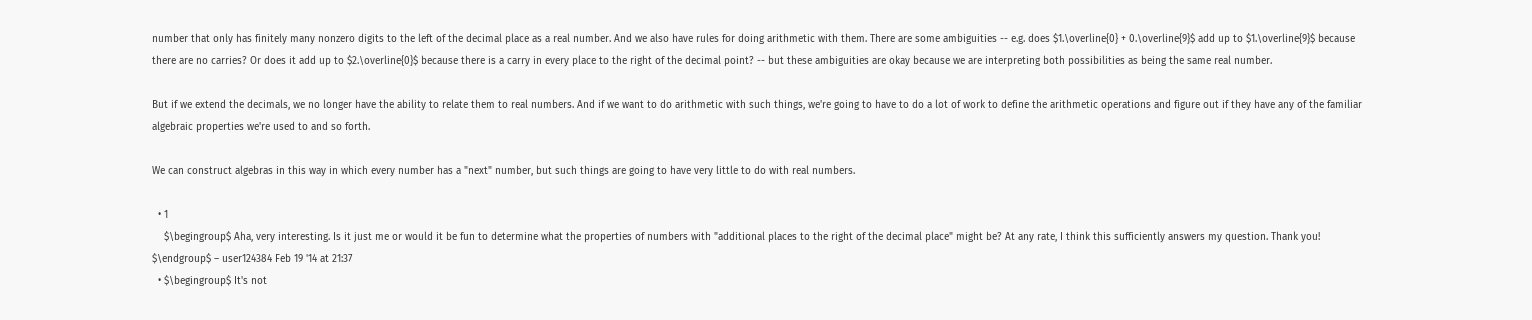number that only has finitely many nonzero digits to the left of the decimal place as a real number. And we also have rules for doing arithmetic with them. There are some ambiguities -- e.g. does $1.\overline{0} + 0.\overline{9}$ add up to $1.\overline{9}$ because there are no carries? Or does it add up to $2.\overline{0}$ because there is a carry in every place to the right of the decimal point? -- but these ambiguities are okay because we are interpreting both possibilities as being the same real number.

But if we extend the decimals, we no longer have the ability to relate them to real numbers. And if we want to do arithmetic with such things, we're going to have to do a lot of work to define the arithmetic operations and figure out if they have any of the familiar algebraic properties we're used to and so forth.

We can construct algebras in this way in which every number has a "next" number, but such things are going to have very little to do with real numbers.

  • 1
    $\begingroup$ Aha, very interesting. Is it just me or would it be fun to determine what the properties of numbers with "additional places to the right of the decimal place" might be? At any rate, I think this sufficiently answers my question. Thank you! $\endgroup$ – user124384 Feb 19 '14 at 21:37
  • $\begingroup$ It's not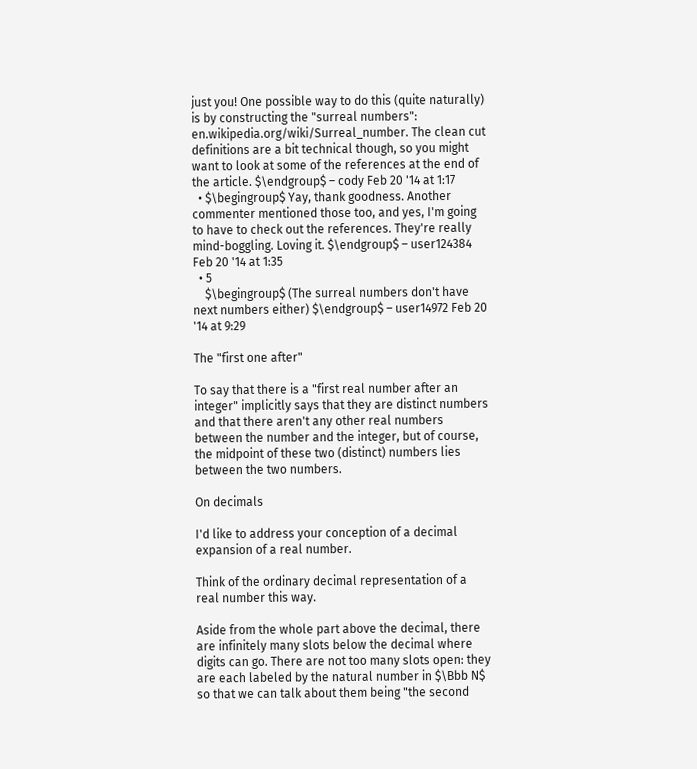just you! One possible way to do this (quite naturally) is by constructing the "surreal numbers": en.wikipedia.org/wiki/Surreal_number. The clean cut definitions are a bit technical though, so you might want to look at some of the references at the end of the article. $\endgroup$ – cody Feb 20 '14 at 1:17
  • $\begingroup$ Yay, thank goodness. Another commenter mentioned those too, and yes, I'm going to have to check out the references. They're really mind-boggling. Loving it. $\endgroup$ – user124384 Feb 20 '14 at 1:35
  • 5
    $\begingroup$ (The surreal numbers don't have next numbers either) $\endgroup$ – user14972 Feb 20 '14 at 9:29

The "first one after"

To say that there is a "first real number after an integer" implicitly says that they are distinct numbers and that there aren't any other real numbers between the number and the integer, but of course, the midpoint of these two (distinct) numbers lies between the two numbers.

On decimals

I'd like to address your conception of a decimal expansion of a real number.

Think of the ordinary decimal representation of a real number this way.

Aside from the whole part above the decimal, there are infinitely many slots below the decimal where digits can go. There are not too many slots open: they are each labeled by the natural number in $\Bbb N$ so that we can talk about them being "the second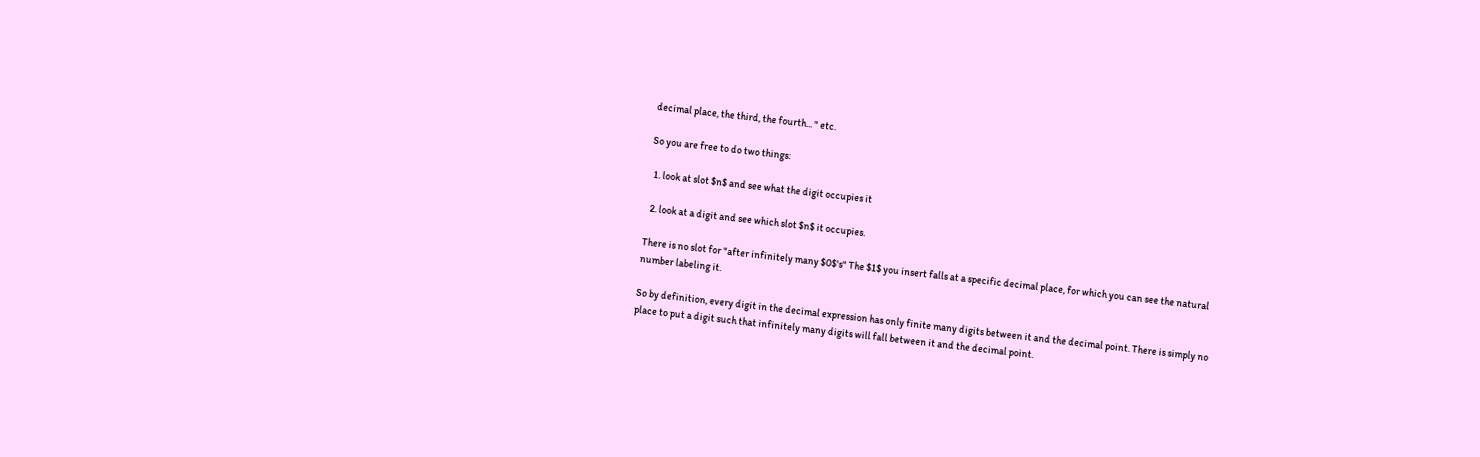decimal place, the third, the fourth... " etc.

So you are free to do two things:

  1. look at slot $n$ and see what the digit occupies it

  2. look at a digit and see which slot $n$ it occupies.

There is no slot for "after infinitely many $0$'s" The $1$ you insert falls at a specific decimal place, for which you can see the natural number labeling it.

So by definition, every digit in the decimal expression has only finite many digits between it and the decimal point. There is simply no place to put a digit such that infinitely many digits will fall between it and the decimal point.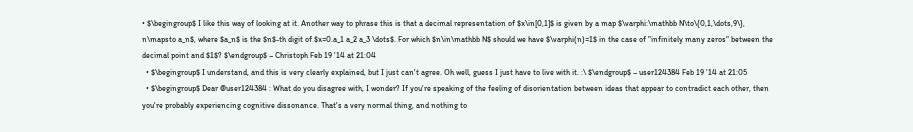• $\begingroup$ I like this way of looking at it. Another way to phrase this is that a decimal representation of $x\in[0,1]$ is given by a map $\varphi:\mathbb N\to\{0,1,\dots,9\}, n\mapsto a_n$, where $a_n$ is the $n$-th digit of $x=0.a_1 a_2 a_3 \dots$. For which $n\in\mathbb N$ should we have $\varphi(n)=1$ in the case of "infinitely many zeros" between the decimal point and $1$? $\endgroup$ – Christoph Feb 19 '14 at 21:04
  • $\begingroup$ I understand, and this is very clearly explained, but I just can't agree. Oh well, guess I just have to live with it. :\ $\endgroup$ – user124384 Feb 19 '14 at 21:05
  • $\begingroup$ Dear @user124384 : What do you disagree with, I wonder? If you're speaking of the feeling of disorientation between ideas that appear to contradict each other, then you're probably experiencing cognitive dissonance. That's a very normal thing, and nothing to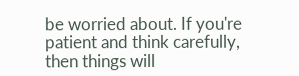be worried about. If you're patient and think carefully, then things will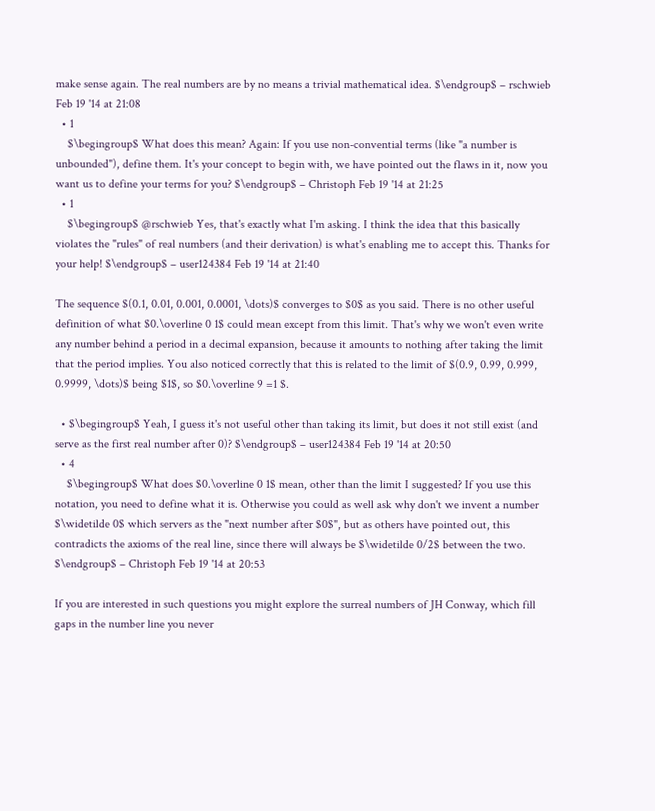make sense again. The real numbers are by no means a trivial mathematical idea. $\endgroup$ – rschwieb Feb 19 '14 at 21:08
  • 1
    $\begingroup$ What does this mean? Again: If you use non-convential terms (like "a number is unbounded"), define them. It's your concept to begin with, we have pointed out the flaws in it, now you want us to define your terms for you? $\endgroup$ – Christoph Feb 19 '14 at 21:25
  • 1
    $\begingroup$ @rschwieb Yes, that's exactly what I'm asking. I think the idea that this basically violates the "rules" of real numbers (and their derivation) is what's enabling me to accept this. Thanks for your help! $\endgroup$ – user124384 Feb 19 '14 at 21:40

The sequence $(0.1, 0.01, 0.001, 0.0001, \dots)$ converges to $0$ as you said. There is no other useful definition of what $0.\overline 0 1$ could mean except from this limit. That's why we won't even write any number behind a period in a decimal expansion, because it amounts to nothing after taking the limit that the period implies. You also noticed correctly that this is related to the limit of $(0.9, 0.99, 0.999, 0.9999, \dots)$ being $1$, so $0.\overline 9 =1 $.

  • $\begingroup$ Yeah, I guess it's not useful other than taking its limit, but does it not still exist (and serve as the first real number after 0)? $\endgroup$ – user124384 Feb 19 '14 at 20:50
  • 4
    $\begingroup$ What does $0.\overline 0 1$ mean, other than the limit I suggested? If you use this notation, you need to define what it is. Otherwise you could as well ask why don't we invent a number $\widetilde 0$ which servers as the "next number after $0$", but as others have pointed out, this contradicts the axioms of the real line, since there will always be $\widetilde 0/2$ between the two. $\endgroup$ – Christoph Feb 19 '14 at 20:53

If you are interested in such questions you might explore the surreal numbers of JH Conway, which fill gaps in the number line you never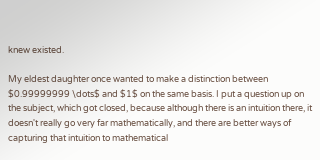knew existed.

My eldest daughter once wanted to make a distinction between $0.99999999 \dots$ and $1$ on the same basis. I put a question up on the subject, which got closed, because although there is an intuition there, it doesn't really go very far mathematically, and there are better ways of capturing that intuition to mathematical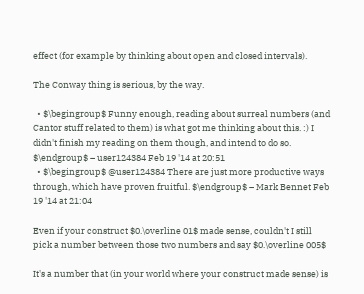effect (for example by thinking about open and closed intervals).

The Conway thing is serious, by the way.

  • $\begingroup$ Funny enough, reading about surreal numbers (and Cantor stuff related to them) is what got me thinking about this. :) I didn't finish my reading on them though, and intend to do so. $\endgroup$ – user124384 Feb 19 '14 at 20:51
  • $\begingroup$ @user124384 There are just more productive ways through, which have proven fruitful. $\endgroup$ – Mark Bennet Feb 19 '14 at 21:04

Even if your construct $0.\overline 01$ made sense, couldn't I still pick a number between those two numbers and say $0.\overline 005$

It's a number that (in your world where your construct made sense) is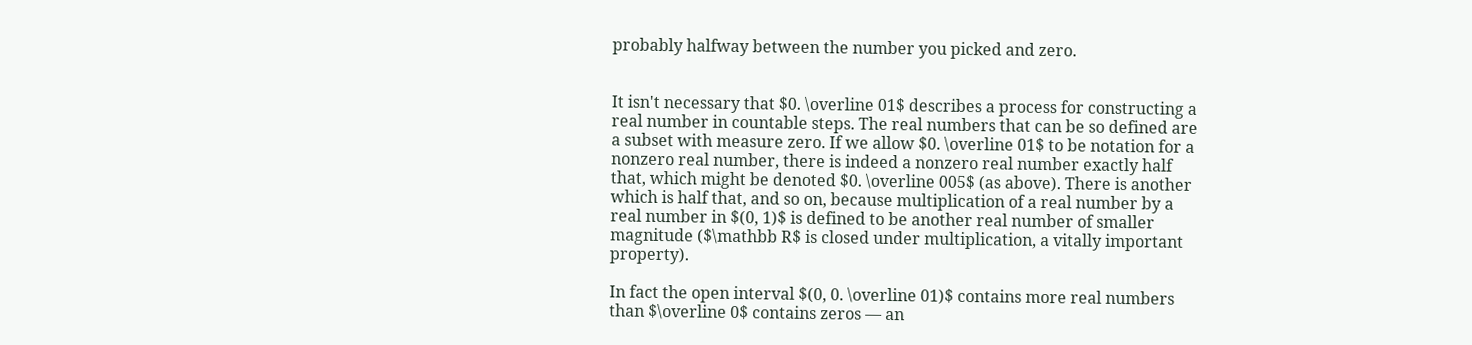probably halfway between the number you picked and zero.


It isn't necessary that $0. \overline 01$ describes a process for constructing a real number in countable steps. The real numbers that can be so defined are a subset with measure zero. If we allow $0. \overline 01$ to be notation for a nonzero real number, there is indeed a nonzero real number exactly half that, which might be denoted $0. \overline 005$ (as above). There is another which is half that, and so on, because multiplication of a real number by a real number in $(0, 1)$ is defined to be another real number of smaller magnitude ($\mathbb R$ is closed under multiplication, a vitally important property).

In fact the open interval $(0, 0. \overline 01)$ contains more real numbers than $\overline 0$ contains zeros — an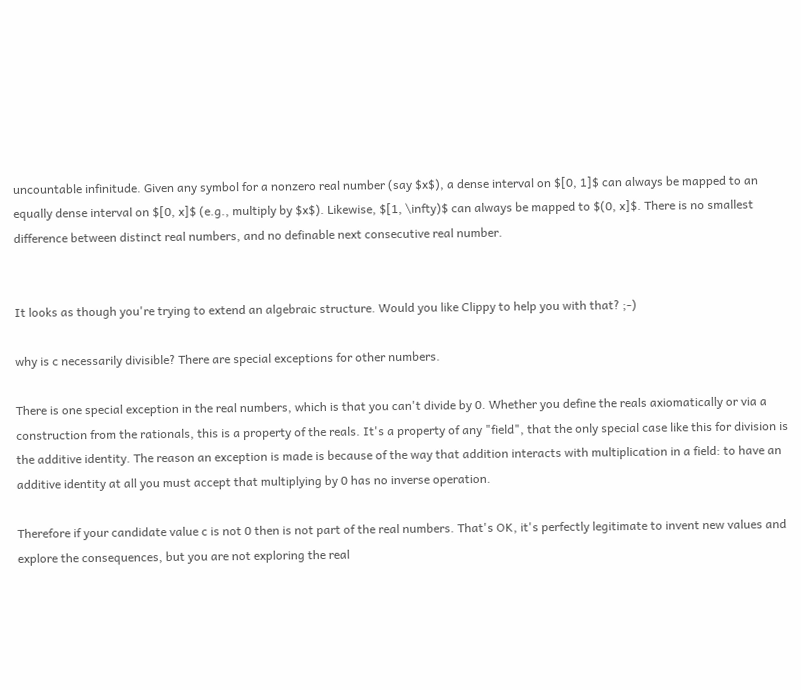uncountable infinitude. Given any symbol for a nonzero real number (say $x$), a dense interval on $[0, 1]$ can always be mapped to an equally dense interval on $[0, x]$ (e.g., multiply by $x$). Likewise, $[1, \infty)$ can always be mapped to $(0, x]$. There is no smallest difference between distinct real numbers, and no definable next consecutive real number.


It looks as though you're trying to extend an algebraic structure. Would you like Clippy to help you with that? ;-)

why is c necessarily divisible? There are special exceptions for other numbers.

There is one special exception in the real numbers, which is that you can't divide by 0. Whether you define the reals axiomatically or via a construction from the rationals, this is a property of the reals. It's a property of any "field", that the only special case like this for division is the additive identity. The reason an exception is made is because of the way that addition interacts with multiplication in a field: to have an additive identity at all you must accept that multiplying by 0 has no inverse operation.

Therefore if your candidate value c is not 0 then is not part of the real numbers. That's OK, it's perfectly legitimate to invent new values and explore the consequences, but you are not exploring the real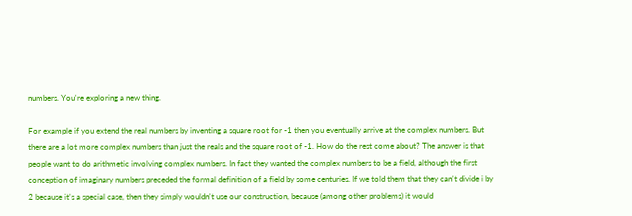numbers. You're exploring a new thing.

For example if you extend the real numbers by inventing a square root for -1 then you eventually arrive at the complex numbers. But there are a lot more complex numbers than just the reals and the square root of -1. How do the rest come about? The answer is that people want to do arithmetic involving complex numbers. In fact they wanted the complex numbers to be a field, although the first conception of imaginary numbers preceded the formal definition of a field by some centuries. If we told them that they can't divide i by 2 because it's a special case, then they simply wouldn't use our construction, because (among other problems) it would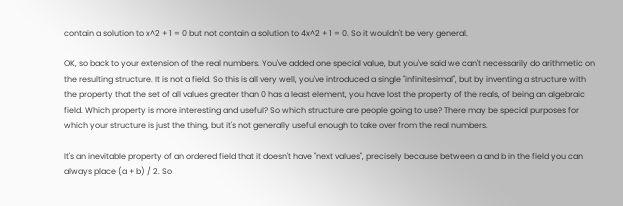contain a solution to x^2 + 1 = 0 but not contain a solution to 4x^2 + 1 = 0. So it wouldn't be very general.

OK, so back to your extension of the real numbers. You've added one special value, but you've said we can't necessarily do arithmetic on the resulting structure. It is not a field. So this is all very well, you've introduced a single "infinitesimal", but by inventing a structure with the property that the set of all values greater than 0 has a least element, you have lost the property of the reals, of being an algebraic field. Which property is more interesting and useful? So which structure are people going to use? There may be special purposes for which your structure is just the thing, but it's not generally useful enough to take over from the real numbers.

It's an inevitable property of an ordered field that it doesn't have "next values", precisely because between a and b in the field you can always place (a + b) / 2. So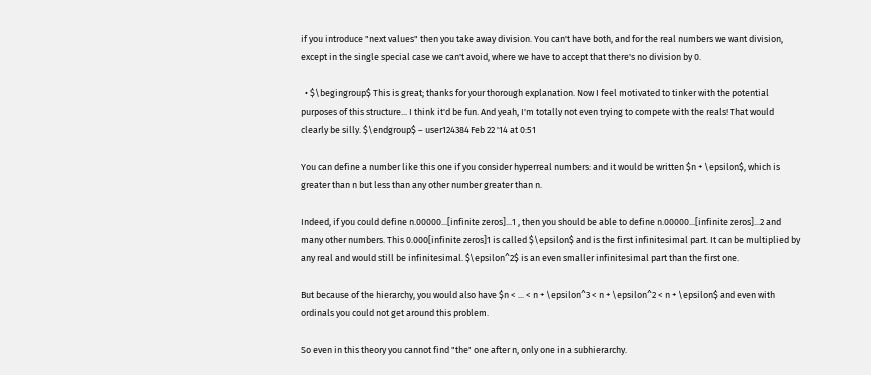if you introduce "next values" then you take away division. You can't have both, and for the real numbers we want division, except in the single special case we can't avoid, where we have to accept that there's no division by 0.

  • $\begingroup$ This is great; thanks for your thorough explanation. Now I feel motivated to tinker with the potential purposes of this structure... I think it'd be fun. And yeah, I'm totally not even trying to compete with the reals! That would clearly be silly. $\endgroup$ – user124384 Feb 22 '14 at 0:51

You can define a number like this one if you consider hyperreal numbers: and it would be written $n + \epsilon$, which is greater than n but less than any other number greater than n.

Indeed, if you could define n.00000...[infinite zeros]...1 , then you should be able to define n.00000...[infinite zeros]...2 and many other numbers. This 0.000[infinite zeros]1 is called $\epsilon$ and is the first infinitesimal part. It can be multiplied by any real and would still be infinitesimal. $\epsilon^2$ is an even smaller infinitesimal part than the first one.

But because of the hierarchy, you would also have $n < ... < n + \epsilon^3 < n + \epsilon^2 < n + \epsilon$ and even with ordinals you could not get around this problem.

So even in this theory you cannot find "the" one after n, only one in a subhierarchy.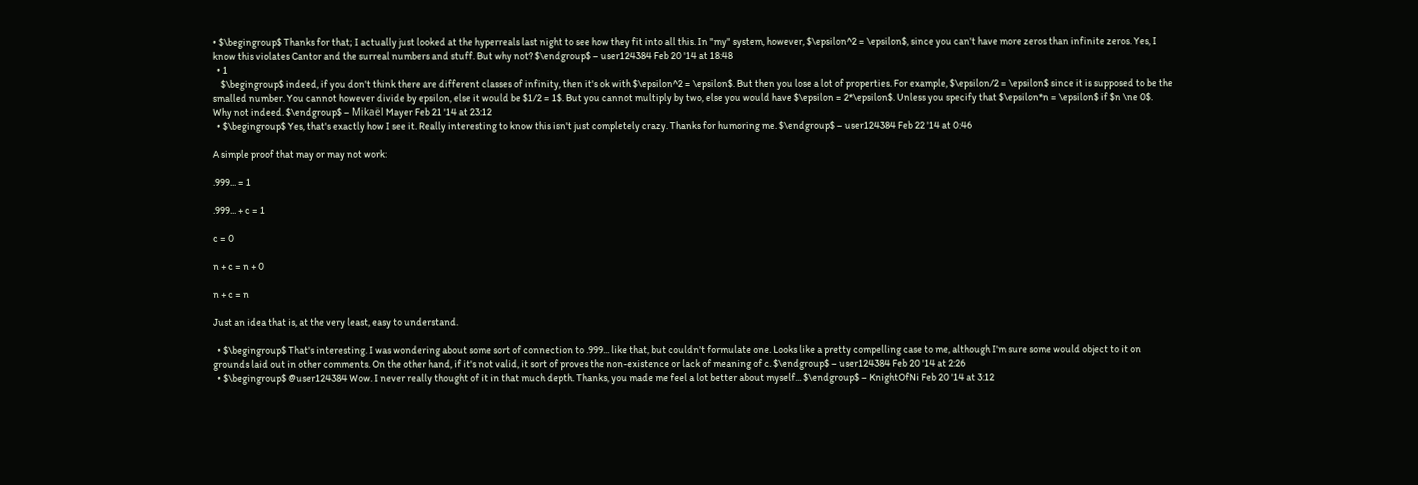• $\begingroup$ Thanks for that; I actually just looked at the hyperreals last night to see how they fit into all this. In "my" system, however, $\epsilon^2 = \epsilon$, since you can't have more zeros than infinite zeros. Yes, I know this violates Cantor and the surreal numbers and stuff. But why not? $\endgroup$ – user124384 Feb 20 '14 at 18:48
  • 1
    $\begingroup$ indeed, if you don't think there are different classes of infinity, then it's ok with $\epsilon^2 = \epsilon$. But then you lose a lot of properties. For example, $\epsilon/2 = \epsilon$ since it is supposed to be the smalled number. You cannot however divide by epsilon, else it would be $1/2 = 1$. But you cannot multiply by two, else you would have $\epsilon = 2*\epsilon$. Unless you specify that $\epsilon*n = \epsilon$ if $n \ne 0$. Why not indeed. $\endgroup$ – Mikaël Mayer Feb 21 '14 at 23:12
  • $\begingroup$ Yes, that's exactly how I see it. Really interesting to know this isn't just completely crazy. Thanks for humoring me. $\endgroup$ – user124384 Feb 22 '14 at 0:46

A simple proof that may or may not work:

.999... = 1

.999... + c = 1

c = 0

n + c = n + 0

n + c = n

Just an idea that is, at the very least, easy to understand.

  • $\begingroup$ That's interesting. I was wondering about some sort of connection to .999... like that, but couldn't formulate one. Looks like a pretty compelling case to me, although I'm sure some would object to it on grounds laid out in other comments. On the other hand, if it's not valid, it sort of proves the non-existence or lack of meaning of c. $\endgroup$ – user124384 Feb 20 '14 at 2:26
  • $\begingroup$ @user124384 Wow. I never really thought of it in that much depth. Thanks, you made me feel a lot better about myself... $\endgroup$ – KnightOfNi Feb 20 '14 at 3:12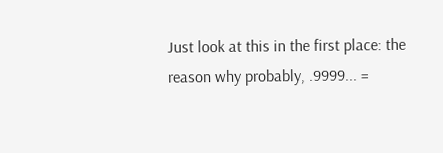Just look at this in the first place: the reason why probably, .9999... =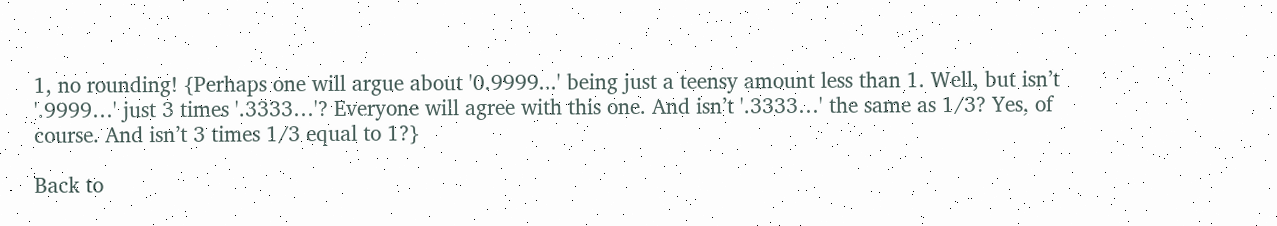1, no rounding! {Perhaps one will argue about '0.9999...' being just a teensy amount less than 1. Well, but isn’t '.9999…' just 3 times '.3333…'? Everyone will agree with this one. And isn’t '.3333…' the same as 1/3? Yes, of course. And isn’t 3 times 1/3 equal to 1?}

Back to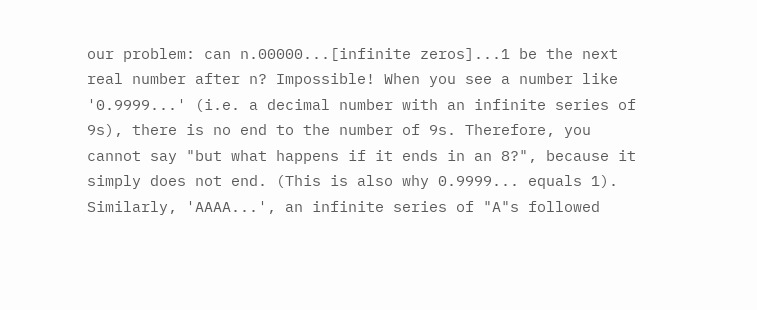our problem: can n.00000...[infinite zeros]...1 be the next real number after n? Impossible! When you see a number like '0.9999...' (i.e. a decimal number with an infinite series of 9s), there is no end to the number of 9s. Therefore, you cannot say "but what happens if it ends in an 8?", because it simply does not end. (This is also why 0.9999... equals 1). Similarly, 'AAAA...', an infinite series of "A"s followed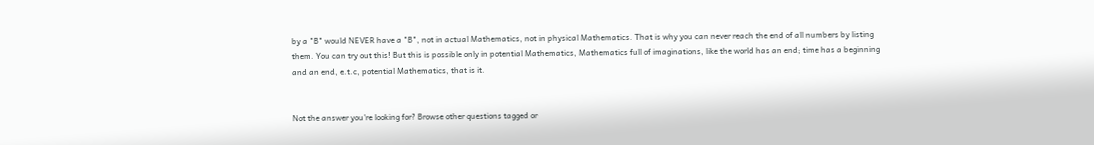by a "B" would NEVER have a "B", not in actual Mathematics, not in physical Mathematics. That is why you can never reach the end of all numbers by listing them. You can try out this! But this is possible only in potential Mathematics, Mathematics full of imaginations, like the world has an end; time has a beginning and an end, e.t.c, potential Mathematics, that is it.


Not the answer you're looking for? Browse other questions tagged or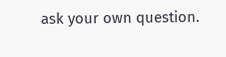ask your own question.